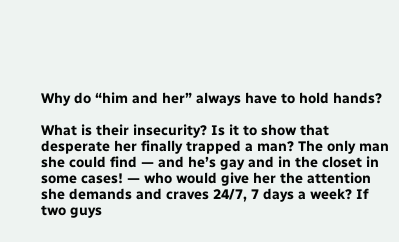Why do “him and her” always have to hold hands?

What is their insecurity? Is it to show that desperate her finally trapped a man? The only man she could find — and he’s gay and in the closet in some cases! — who would give her the attention she demands and craves 24/7, 7 days a week? If two guys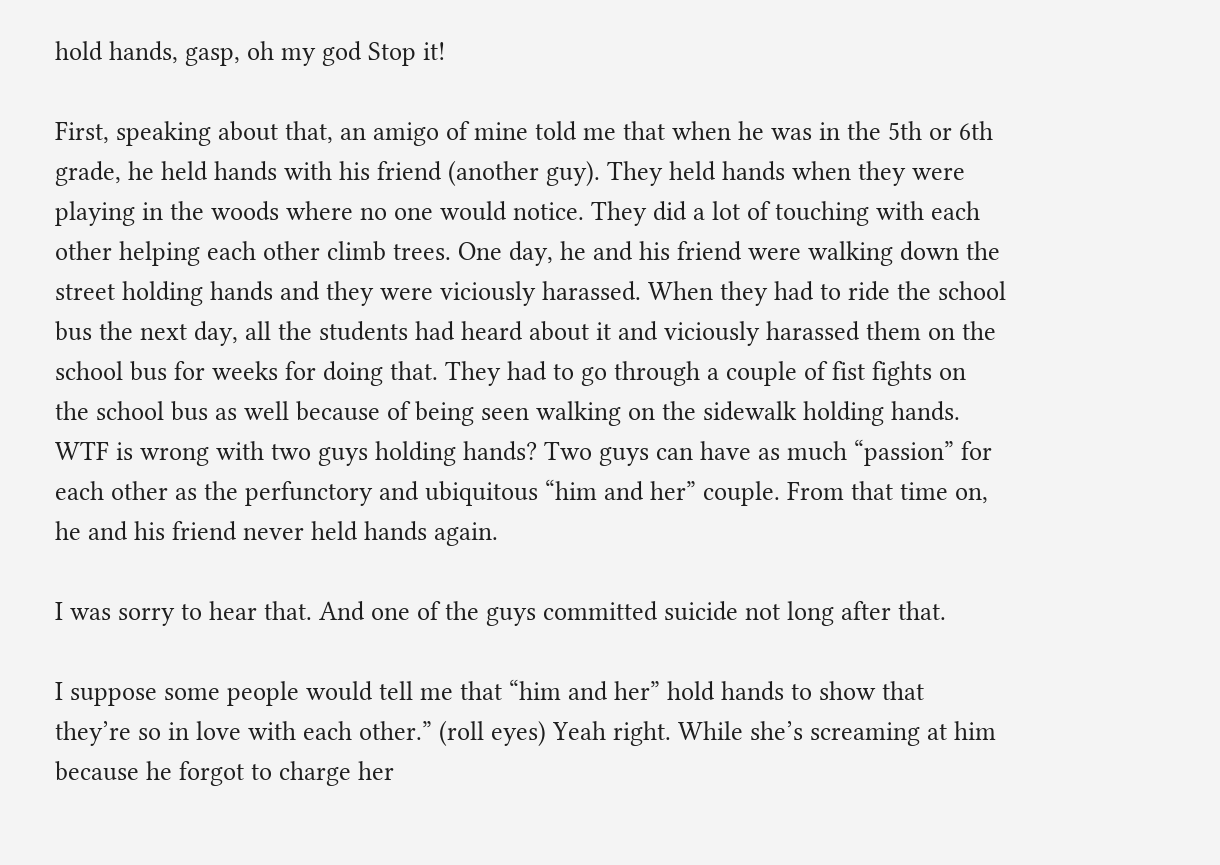hold hands, gasp, oh my god Stop it!

First, speaking about that, an amigo of mine told me that when he was in the 5th or 6th grade, he held hands with his friend (another guy). They held hands when they were playing in the woods where no one would notice. They did a lot of touching with each other helping each other climb trees. One day, he and his friend were walking down the street holding hands and they were viciously harassed. When they had to ride the school bus the next day, all the students had heard about it and viciously harassed them on the school bus for weeks for doing that. They had to go through a couple of fist fights on the school bus as well because of being seen walking on the sidewalk holding hands. WTF is wrong with two guys holding hands? Two guys can have as much “passion” for each other as the perfunctory and ubiquitous “him and her” couple. From that time on, he and his friend never held hands again.

I was sorry to hear that. And one of the guys committed suicide not long after that.

I suppose some people would tell me that “him and her” hold hands to show that they’re so in love with each other.” (roll eyes) Yeah right. While she’s screaming at him because he forgot to charge her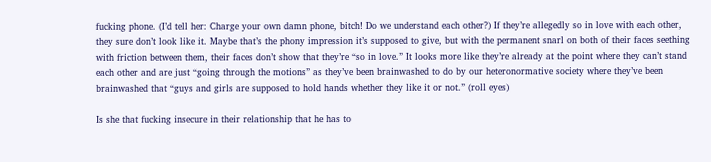fucking phone. (I’d tell her: Charge your own damn phone, bitch! Do we understand each other?) If they’re allegedly so in love with each other, they sure don’t look like it. Maybe that’s the phony impression it’s supposed to give, but with the permanent snarl on both of their faces seething with friction between them, their faces don’t show that they’re “so in love.” It looks more like they’re already at the point where they can’t stand each other and are just “going through the motions” as they’ve been brainwashed to do by our heteronormative society where they’ve been brainwashed that “guys and girls are supposed to hold hands whether they like it or not.” (roll eyes)

Is she that fucking insecure in their relationship that he has to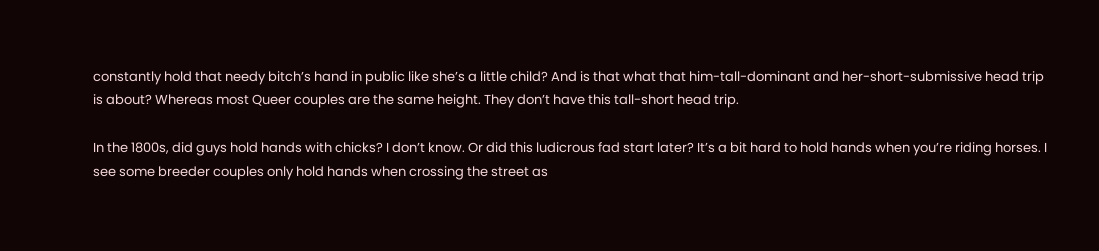constantly hold that needy bitch’s hand in public like she’s a little child? And is that what that him-tall-dominant and her-short-submissive head trip is about? Whereas most Queer couples are the same height. They don’t have this tall-short head trip.

In the 1800s, did guys hold hands with chicks? I don’t know. Or did this ludicrous fad start later? It’s a bit hard to hold hands when you’re riding horses. I see some breeder couples only hold hands when crossing the street as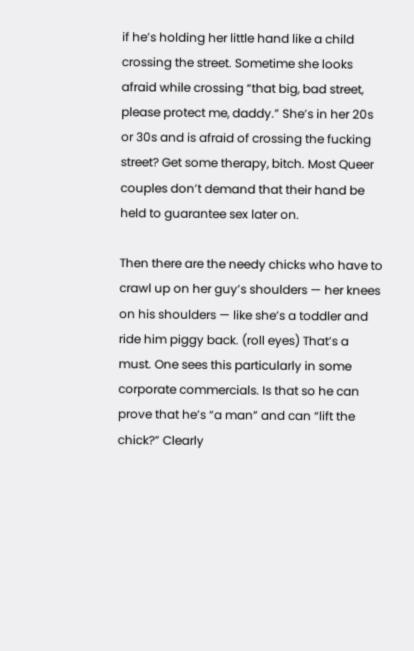if he’s holding her little hand like a child crossing the street. Sometime she looks afraid while crossing “that big, bad street, please protect me, daddy.” She’s in her 20s or 30s and is afraid of crossing the fucking street? Get some therapy, bitch. Most Queer couples don’t demand that their hand be held to guarantee sex later on.

Then there are the needy chicks who have to crawl up on her guy’s shoulders — her knees on his shoulders — like she’s a toddler and ride him piggy back. (roll eyes) That’s a must. One sees this particularly in some corporate commercials. Is that so he can prove that he’s “a man” and can “lift the chick?” Clearly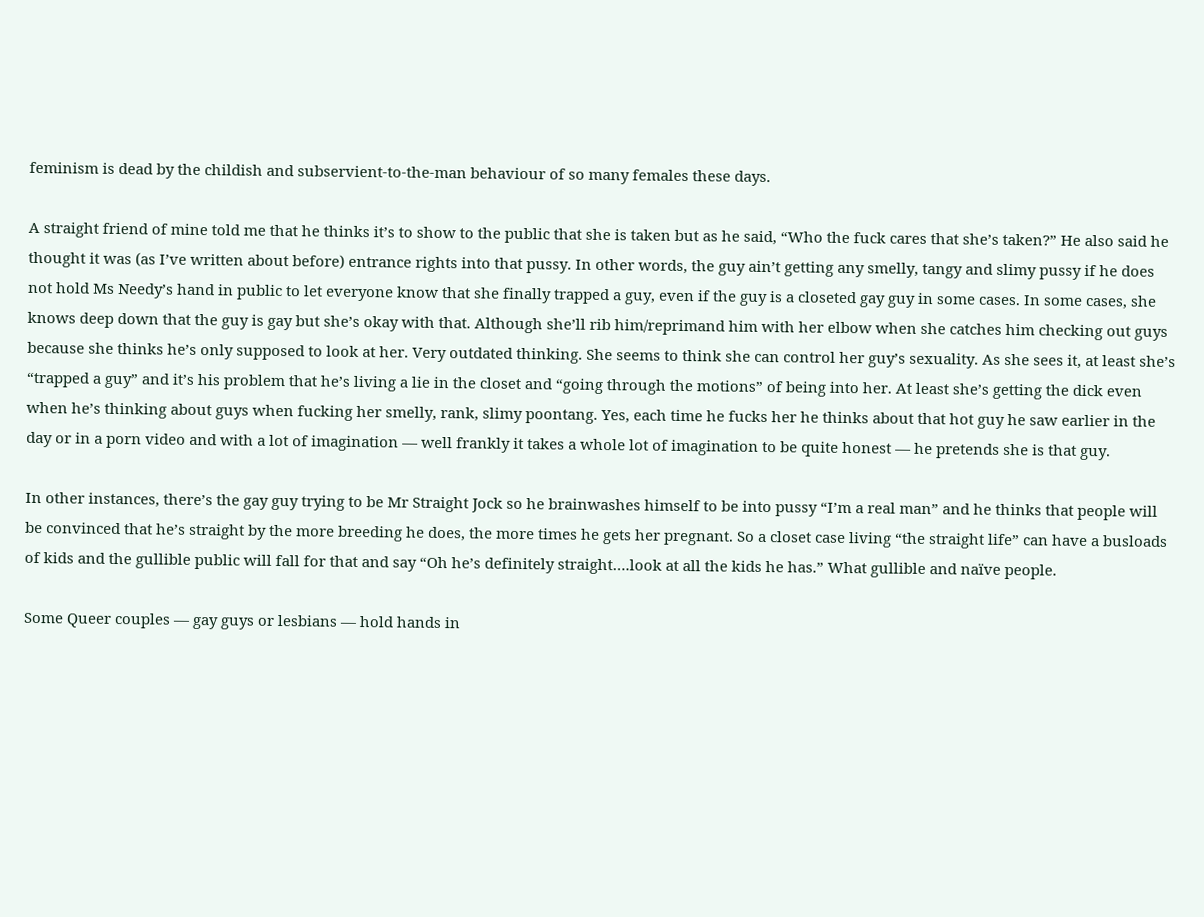feminism is dead by the childish and subservient-to-the-man behaviour of so many females these days.

A straight friend of mine told me that he thinks it’s to show to the public that she is taken but as he said, “Who the fuck cares that she’s taken?” He also said he thought it was (as I’ve written about before) entrance rights into that pussy. In other words, the guy ain’t getting any smelly, tangy and slimy pussy if he does not hold Ms Needy’s hand in public to let everyone know that she finally trapped a guy, even if the guy is a closeted gay guy in some cases. In some cases, she knows deep down that the guy is gay but she’s okay with that. Although she’ll rib him/reprimand him with her elbow when she catches him checking out guys because she thinks he’s only supposed to look at her. Very outdated thinking. She seems to think she can control her guy’s sexuality. As she sees it, at least she’s “trapped a guy” and it’s his problem that he’s living a lie in the closet and “going through the motions” of being into her. At least she’s getting the dick even when he’s thinking about guys when fucking her smelly, rank, slimy poontang. Yes, each time he fucks her he thinks about that hot guy he saw earlier in the day or in a porn video and with a lot of imagination — well frankly it takes a whole lot of imagination to be quite honest — he pretends she is that guy.

In other instances, there’s the gay guy trying to be Mr Straight Jock so he brainwashes himself to be into pussy “I’m a real man” and he thinks that people will be convinced that he’s straight by the more breeding he does, the more times he gets her pregnant. So a closet case living “the straight life” can have a busloads of kids and the gullible public will fall for that and say “Oh he’s definitely straight….look at all the kids he has.” What gullible and naïve people.

Some Queer couples — gay guys or lesbians — hold hands in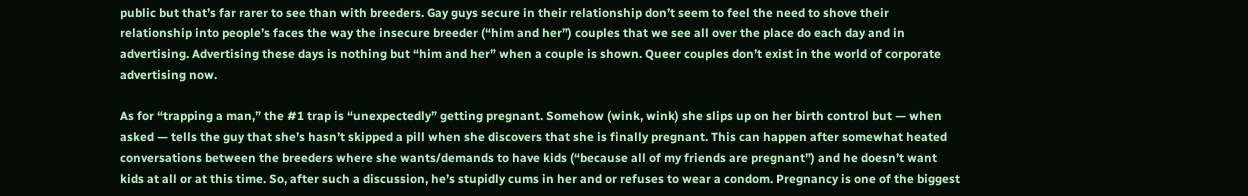public but that’s far rarer to see than with breeders. Gay guys secure in their relationship don’t seem to feel the need to shove their relationship into people’s faces the way the insecure breeder (“him and her”) couples that we see all over the place do each day and in advertising. Advertising these days is nothing but “him and her” when a couple is shown. Queer couples don’t exist in the world of corporate advertising now.

As for “trapping a man,” the #1 trap is “unexpectedly” getting pregnant. Somehow (wink, wink) she slips up on her birth control but — when asked — tells the guy that she’s hasn’t skipped a pill when she discovers that she is finally pregnant. This can happen after somewhat heated conversations between the breeders where she wants/demands to have kids (“because all of my friends are pregnant”) and he doesn’t want kids at all or at this time. So, after such a discussion, he’s stupidly cums in her and or refuses to wear a condom. Pregnancy is one of the biggest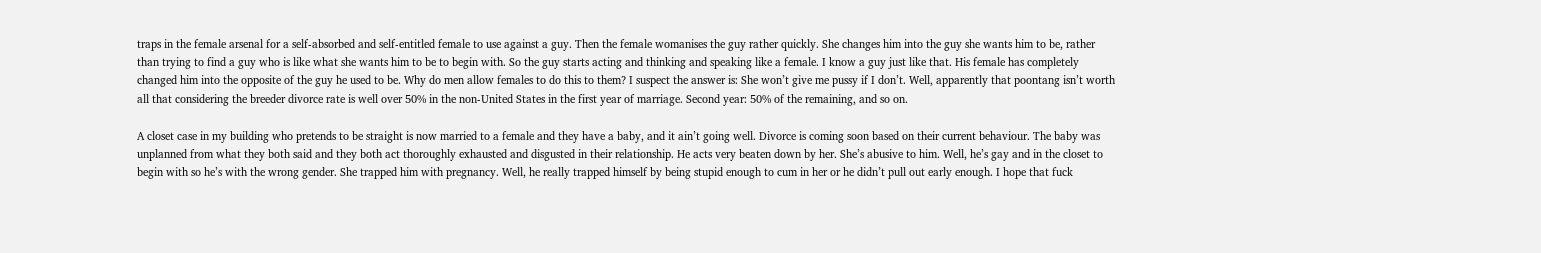traps in the female arsenal for a self-absorbed and self-entitled female to use against a guy. Then the female womanises the guy rather quickly. She changes him into the guy she wants him to be, rather than trying to find a guy who is like what she wants him to be to begin with. So the guy starts acting and thinking and speaking like a female. I know a guy just like that. His female has completely changed him into the opposite of the guy he used to be. Why do men allow females to do this to them? I suspect the answer is: She won’t give me pussy if I don’t. Well, apparently that poontang isn’t worth all that considering the breeder divorce rate is well over 50% in the non-United States in the first year of marriage. Second year: 50% of the remaining, and so on.

A closet case in my building who pretends to be straight is now married to a female and they have a baby, and it ain’t going well. Divorce is coming soon based on their current behaviour. The baby was unplanned from what they both said and they both act thoroughly exhausted and disgusted in their relationship. He acts very beaten down by her. She’s abusive to him. Well, he’s gay and in the closet to begin with so he’s with the wrong gender. She trapped him with pregnancy. Well, he really trapped himself by being stupid enough to cum in her or he didn’t pull out early enough. I hope that fuck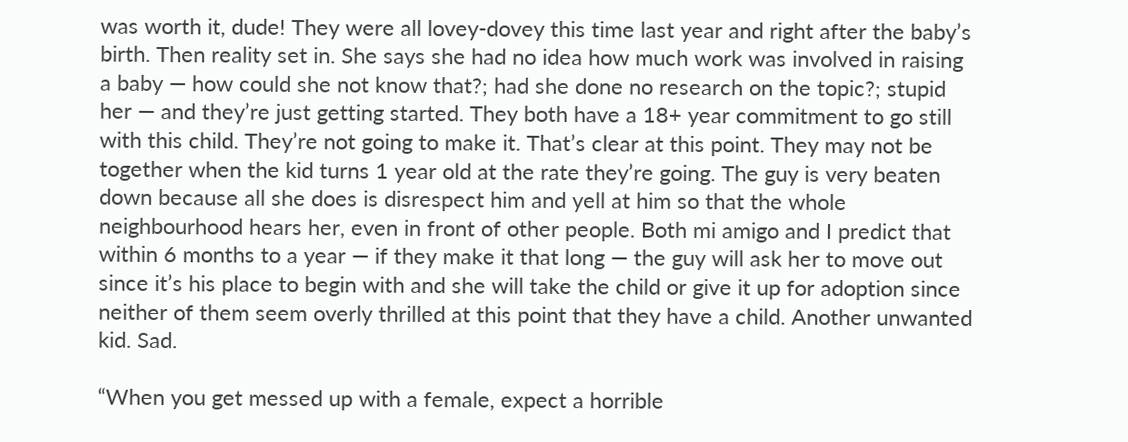was worth it, dude! They were all lovey-dovey this time last year and right after the baby’s birth. Then reality set in. She says she had no idea how much work was involved in raising a baby — how could she not know that?; had she done no research on the topic?; stupid her — and they’re just getting started. They both have a 18+ year commitment to go still with this child. They’re not going to make it. That’s clear at this point. They may not be together when the kid turns 1 year old at the rate they’re going. The guy is very beaten down because all she does is disrespect him and yell at him so that the whole neighbourhood hears her, even in front of other people. Both mi amigo and I predict that within 6 months to a year — if they make it that long — the guy will ask her to move out since it’s his place to begin with and she will take the child or give it up for adoption since neither of them seem overly thrilled at this point that they have a child. Another unwanted kid. Sad.

“When you get messed up with a female, expect a horrible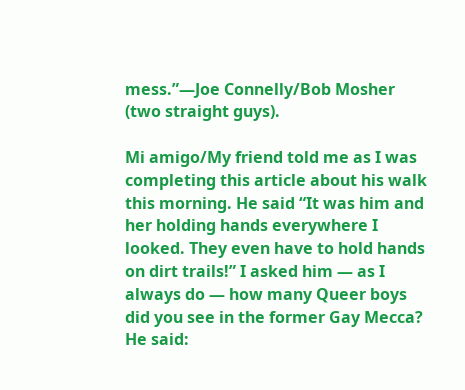mess.”—Joe Connelly/Bob Mosher (two straight guys).

Mi amigo/My friend told me as I was completing this article about his walk this morning. He said “It was him and her holding hands everywhere I looked. They even have to hold hands on dirt trails!” I asked him — as I always do — how many Queer boys did you see in the former Gay Mecca? He said: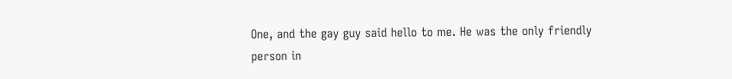One, and the gay guy said hello to me. He was the only friendly person in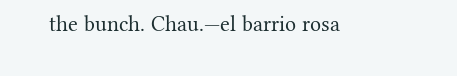the bunch. Chau.—el barrio rosa